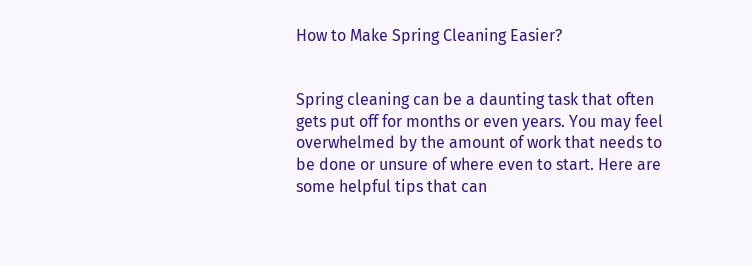How to Make Spring Cleaning Easier?


Spring cleaning can be a daunting task that often gets put off for months or even years. You may feel overwhelmed by the amount of work that needs to be done or unsure of where even to start. Here are some helpful tips that can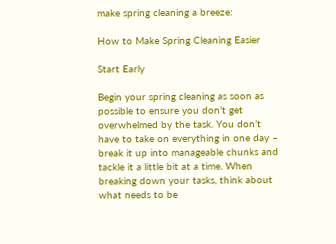make spring cleaning a breeze:

How to Make Spring Cleaning Easier

Start Early

Begin your spring cleaning as soon as possible to ensure you don’t get overwhelmed by the task. You don’t have to take on everything in one day – break it up into manageable chunks and tackle it a little bit at a time. When breaking down your tasks, think about what needs to be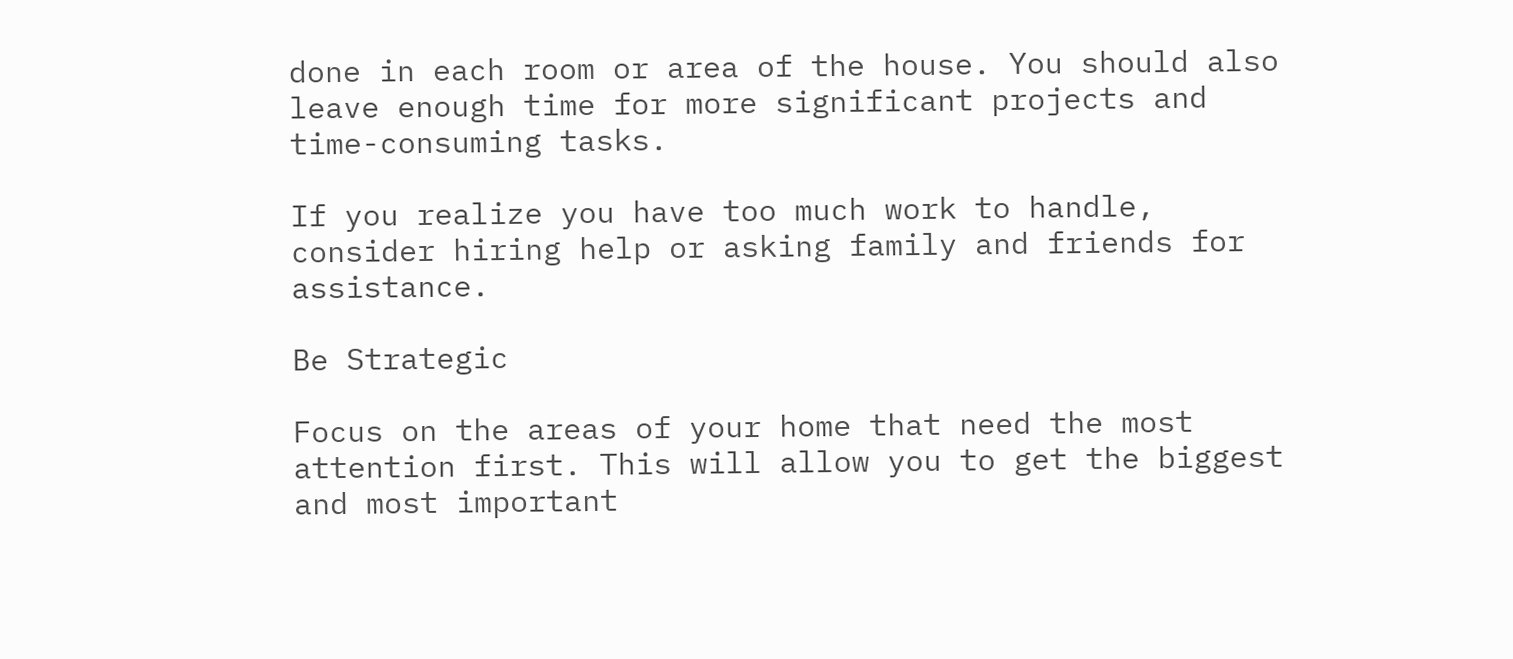done in each room or area of the house. You should also leave enough time for more significant projects and time-consuming tasks.

If you realize you have too much work to handle, consider hiring help or asking family and friends for assistance.

Be Strategic

Focus on the areas of your home that need the most attention first. This will allow you to get the biggest and most important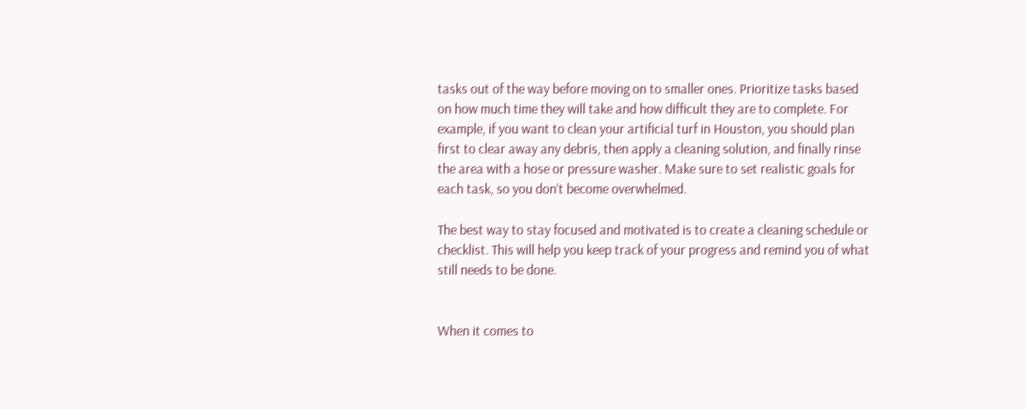tasks out of the way before moving on to smaller ones. Prioritize tasks based on how much time they will take and how difficult they are to complete. For example, if you want to clean your artificial turf in Houston, you should plan first to clear away any debris, then apply a cleaning solution, and finally rinse the area with a hose or pressure washer. Make sure to set realistic goals for each task, so you don’t become overwhelmed.

The best way to stay focused and motivated is to create a cleaning schedule or checklist. This will help you keep track of your progress and remind you of what still needs to be done.


When it comes to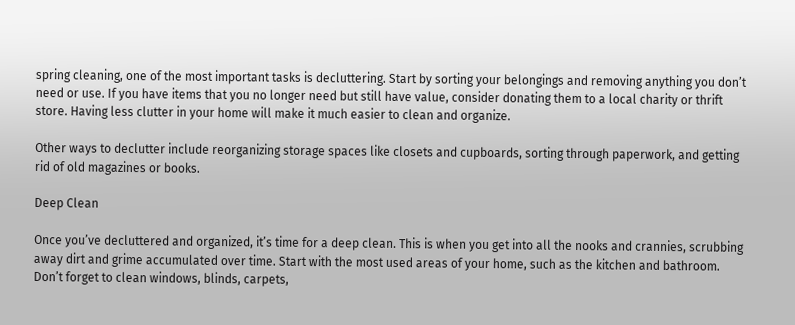spring cleaning, one of the most important tasks is decluttering. Start by sorting your belongings and removing anything you don’t need or use. If you have items that you no longer need but still have value, consider donating them to a local charity or thrift store. Having less clutter in your home will make it much easier to clean and organize.

Other ways to declutter include reorganizing storage spaces like closets and cupboards, sorting through paperwork, and getting rid of old magazines or books.

Deep Clean

Once you’ve decluttered and organized, it’s time for a deep clean. This is when you get into all the nooks and crannies, scrubbing away dirt and grime accumulated over time. Start with the most used areas of your home, such as the kitchen and bathroom. Don’t forget to clean windows, blinds, carpets,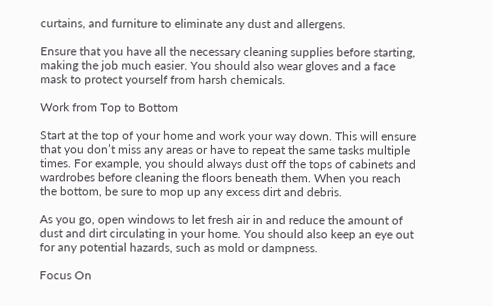curtains, and furniture to eliminate any dust and allergens.

Ensure that you have all the necessary cleaning supplies before starting, making the job much easier. You should also wear gloves and a face mask to protect yourself from harsh chemicals.

Work from Top to Bottom

Start at the top of your home and work your way down. This will ensure that you don’t miss any areas or have to repeat the same tasks multiple times. For example, you should always dust off the tops of cabinets and wardrobes before cleaning the floors beneath them. When you reach the bottom, be sure to mop up any excess dirt and debris.

As you go, open windows to let fresh air in and reduce the amount of dust and dirt circulating in your home. You should also keep an eye out for any potential hazards, such as mold or dampness.

Focus On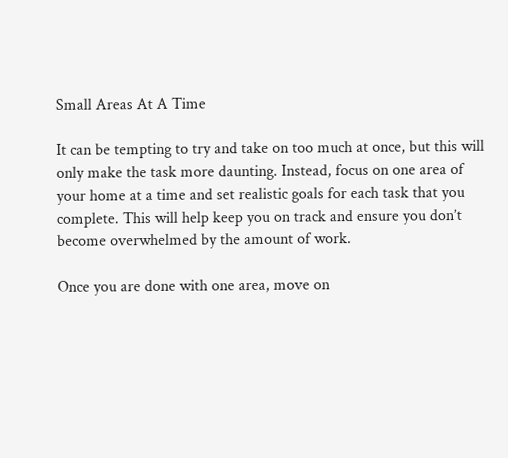Small Areas At A Time

It can be tempting to try and take on too much at once, but this will only make the task more daunting. Instead, focus on one area of your home at a time and set realistic goals for each task that you complete. This will help keep you on track and ensure you don’t become overwhelmed by the amount of work.

Once you are done with one area, move on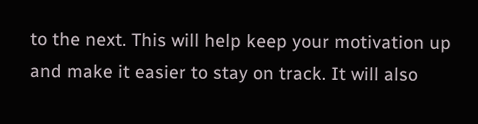to the next. This will help keep your motivation up and make it easier to stay on track. It will also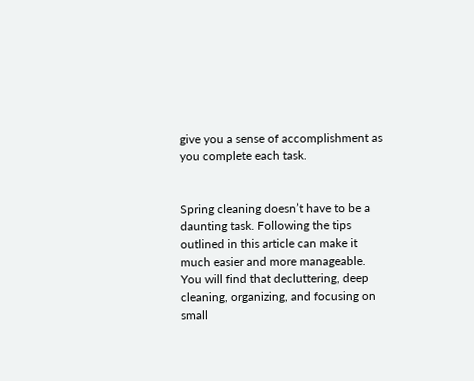give you a sense of accomplishment as you complete each task.


Spring cleaning doesn’t have to be a daunting task. Following the tips outlined in this article can make it much easier and more manageable. You will find that decluttering, deep cleaning, organizing, and focusing on small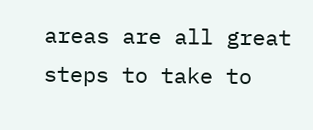areas are all great steps to take to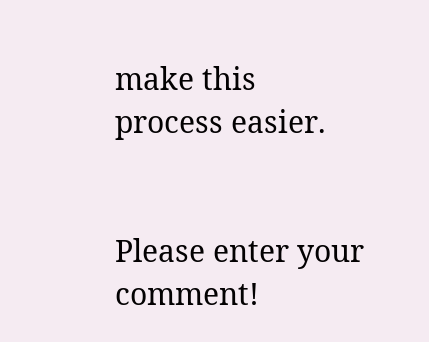make this process easier.


Please enter your comment!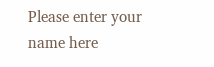Please enter your name here